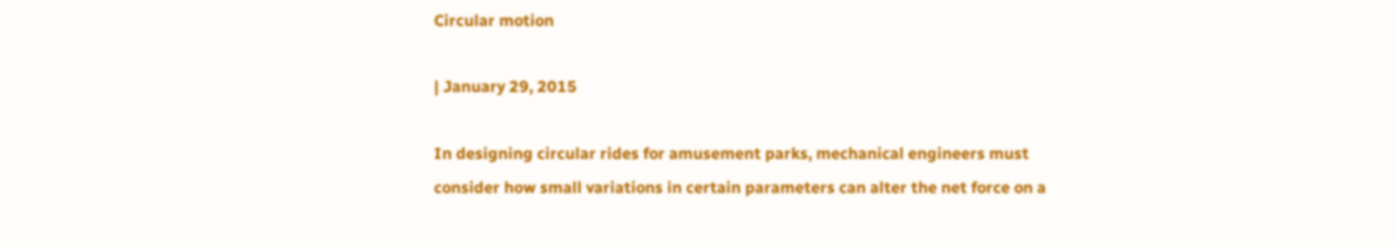Circular motion

| January 29, 2015

In designing circular rides for amusement parks, mechanical engineers must consider how small variations in certain parameters can alter the net force on a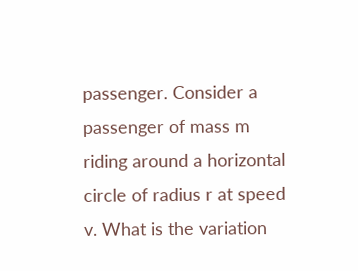passenger. Consider a passenger of mass m riding around a horizontal circle of radius r at speed v. What is the variation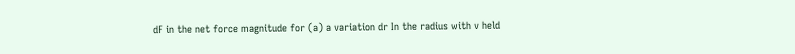dF in the net force magnitude for (a) a variation dr In the radius with v held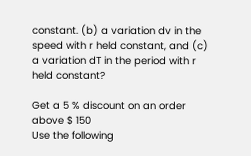constant. (b) a variation dv in the speed with r held constant, and (c) a variation dT in the period with r held constant?

Get a 5 % discount on an order above $ 150
Use the following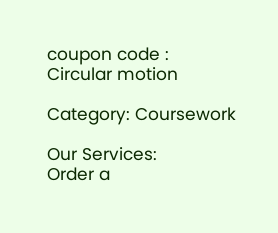coupon code :
Circular motion

Category: Coursework

Our Services:
Order a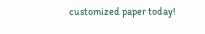customized paper today!